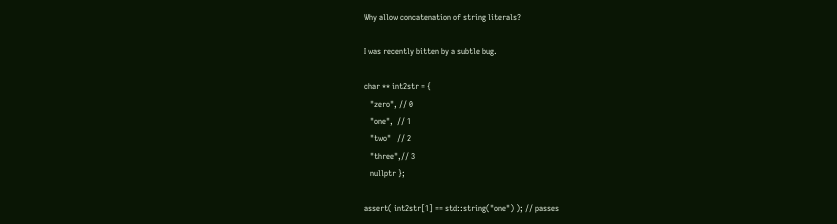Why allow concatenation of string literals?

I was recently bitten by a subtle bug.

char ** int2str = {
   "zero", // 0
   "one",  // 1
   "two"   // 2
   "three",// 3
   nullptr };

assert( int2str[1] == std::string("one") ); // passes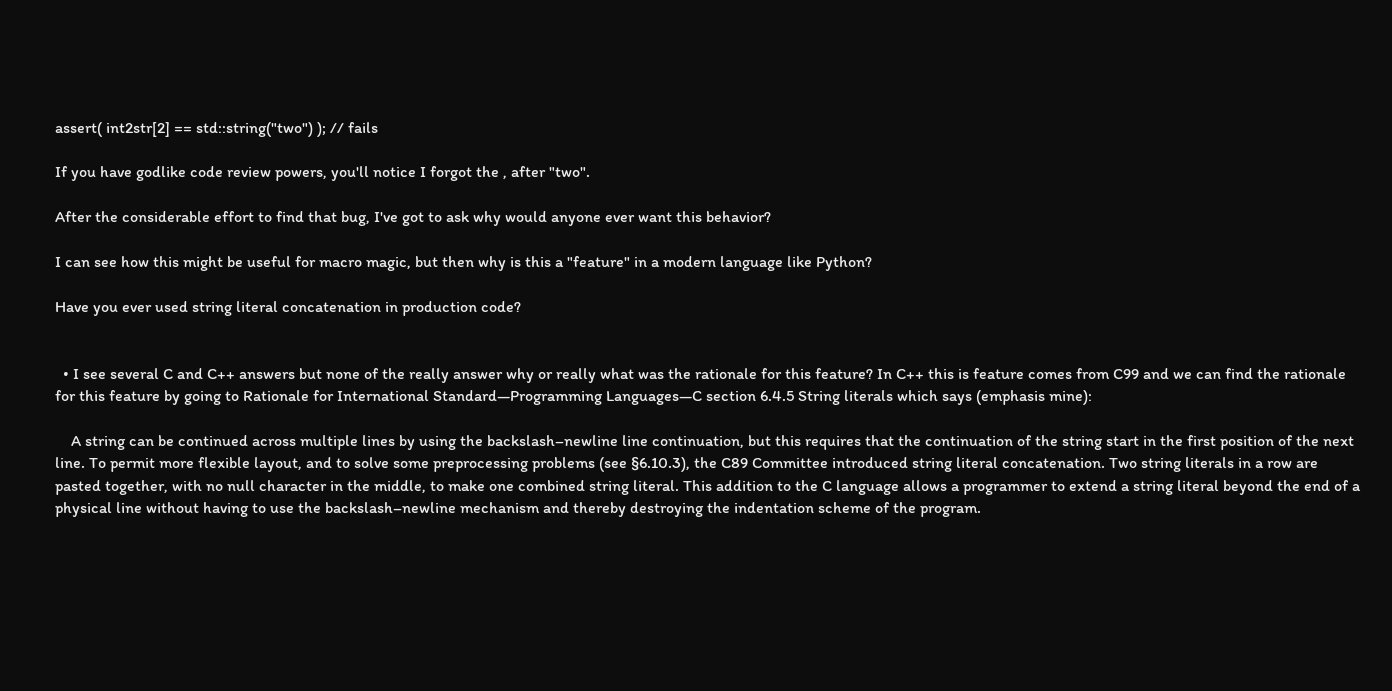assert( int2str[2] == std::string("two") ); // fails

If you have godlike code review powers, you'll notice I forgot the , after "two".

After the considerable effort to find that bug, I've got to ask why would anyone ever want this behavior?

I can see how this might be useful for macro magic, but then why is this a "feature" in a modern language like Python?

Have you ever used string literal concatenation in production code?


  • I see several C and C++ answers but none of the really answer why or really what was the rationale for this feature? In C++ this is feature comes from C99 and we can find the rationale for this feature by going to Rationale for International Standard—Programming Languages—C section 6.4.5 String literals which says (emphasis mine):

    A string can be continued across multiple lines by using the backslash–newline line continuation, but this requires that the continuation of the string start in the first position of the next line. To permit more flexible layout, and to solve some preprocessing problems (see §6.10.3), the C89 Committee introduced string literal concatenation. Two string literals in a row are pasted together, with no null character in the middle, to make one combined string literal. This addition to the C language allows a programmer to extend a string literal beyond the end of a physical line without having to use the backslash–newline mechanism and thereby destroying the indentation scheme of the program.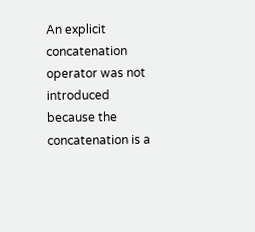An explicit concatenation operator was not introduced because the concatenation is a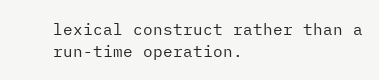lexical construct rather than a run-time operation.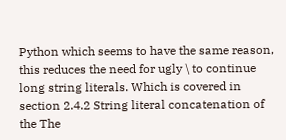Python which seems to have the same reason, this reduces the need for ugly \ to continue long string literals. Which is covered in section 2.4.2 String literal concatenation of the The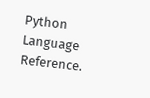Python Language Reference.